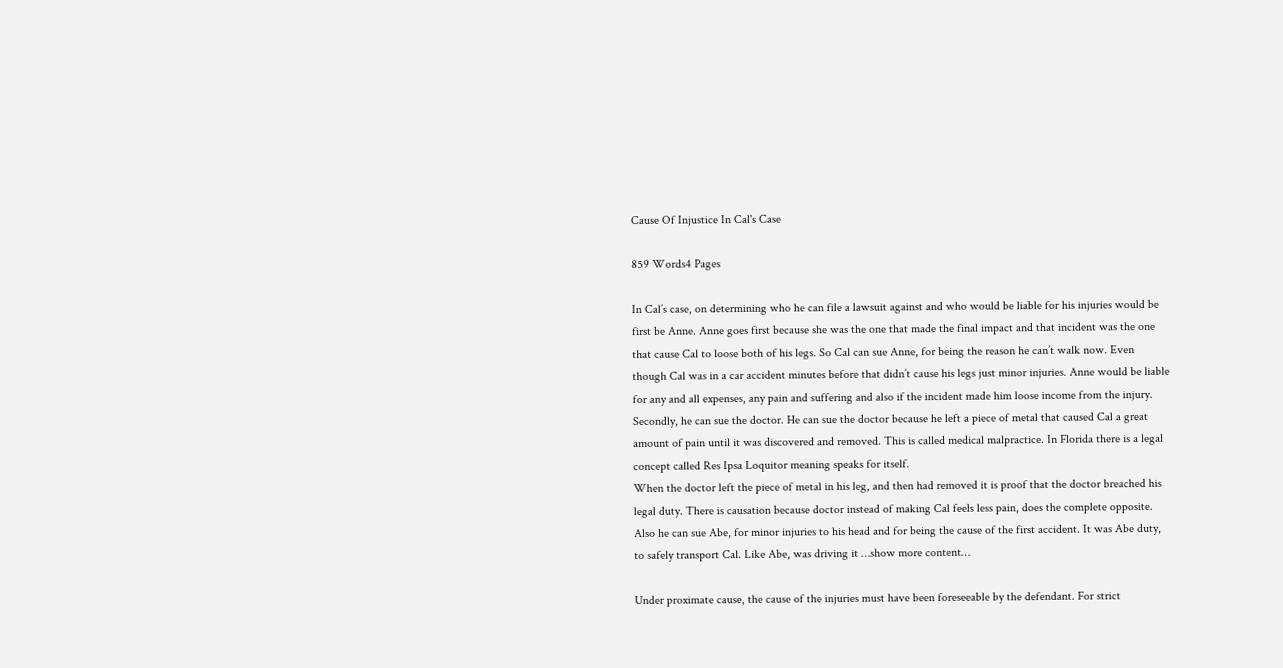Cause Of Injustice In Cal's Case

859 Words4 Pages

In Cal’s case, on determining who he can file a lawsuit against and who would be liable for his injuries would be first be Anne. Anne goes first because she was the one that made the final impact and that incident was the one that cause Cal to loose both of his legs. So Cal can sue Anne, for being the reason he can’t walk now. Even though Cal was in a car accident minutes before that didn’t cause his legs just minor injuries. Anne would be liable for any and all expenses, any pain and suffering and also if the incident made him loose income from the injury. Secondly, he can sue the doctor. He can sue the doctor because he left a piece of metal that caused Cal a great amount of pain until it was discovered and removed. This is called medical malpractice. In Florida there is a legal concept called Res Ipsa Loquitor meaning speaks for itself.
When the doctor left the piece of metal in his leg, and then had removed it is proof that the doctor breached his legal duty. There is causation because doctor instead of making Cal feels less pain, does the complete opposite. Also he can sue Abe, for minor injuries to his head and for being the cause of the first accident. It was Abe duty, to safely transport Cal. Like Abe, was driving it …show more content…

Under proximate cause, the cause of the injuries must have been foreseeable by the defendant. For strict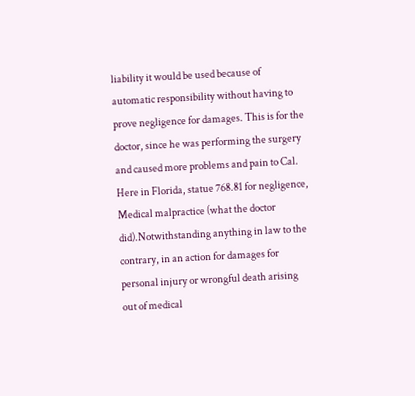liability it would be used because of automatic responsibility without having to prove negligence for damages. This is for the doctor, since he was performing the surgery and caused more problems and pain to Cal. Here in Florida, statue 768.81 for negligence, Medical malpractice (what the doctor did).Notwithstanding anything in law to the contrary, in an action for damages for personal injury or wrongful death arising out of medical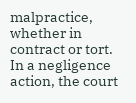malpractice, whether in contract or tort. In a negligence action, the court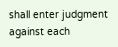shall enter judgment against each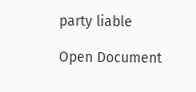party liable

Open Document